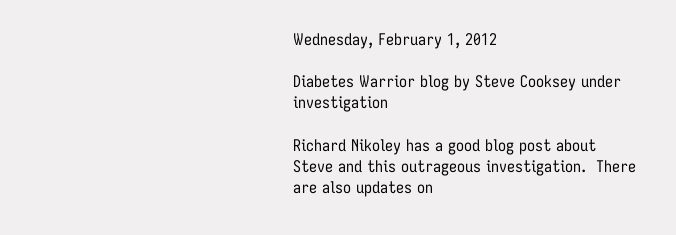Wednesday, February 1, 2012

Diabetes Warrior blog by Steve Cooksey under investigation

Richard Nikoley has a good blog post about Steve and this outrageous investigation.  There are also updates on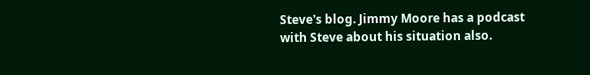Steve's blog. Jimmy Moore has a podcast with Steve about his situation also.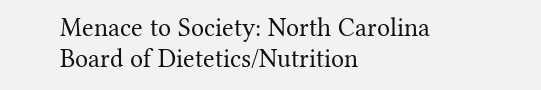Menace to Society: North Carolina Board of Dietetics/Nutrition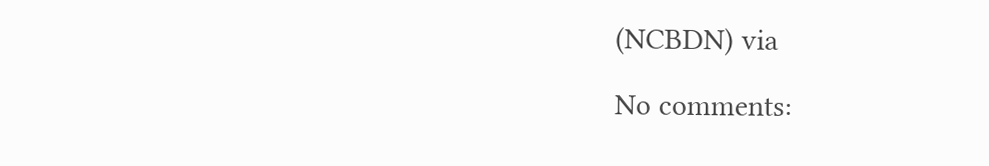(NCBDN) via

No comments: